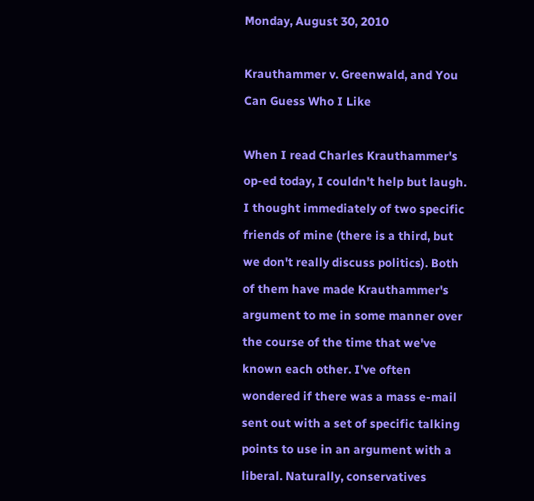Monday, August 30, 2010

Krauthammer v. Greenwald, and You Can Guess Who I Like

When I read Charles Krauthammer's op-ed today, I couldn't help but laugh. I thought immediately of two specific friends of mine (there is a third, but we don't really discuss politics). Both of them have made Krauthammer's argument to me in some manner over the course of the time that we've known each other. I've often wondered if there was a mass e-mail sent out with a set of specific talking points to use in an argument with a liberal. Naturally, conservatives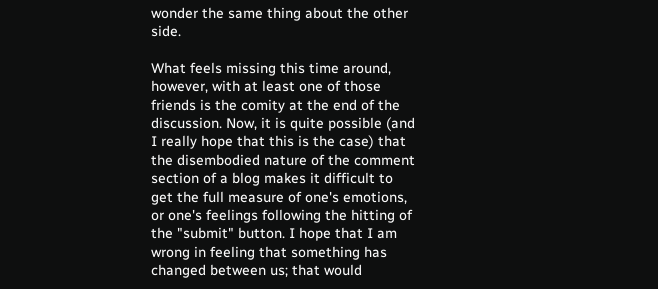wonder the same thing about the other side.

What feels missing this time around, however, with at least one of those friends is the comity at the end of the discussion. Now, it is quite possible (and I really hope that this is the case) that the disembodied nature of the comment section of a blog makes it difficult to get the full measure of one's emotions, or one's feelings following the hitting of the "submit" button. I hope that I am wrong in feeling that something has changed between us; that would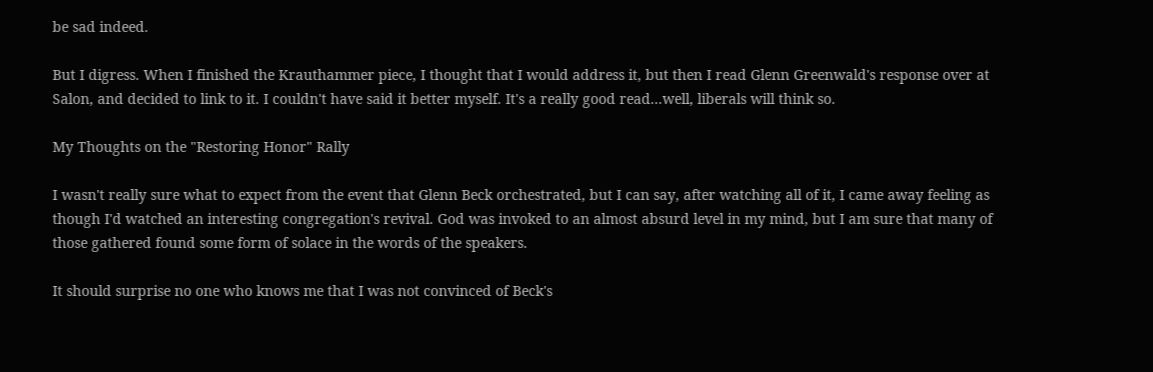be sad indeed.

But I digress. When I finished the Krauthammer piece, I thought that I would address it, but then I read Glenn Greenwald's response over at Salon, and decided to link to it. I couldn't have said it better myself. It's a really good read...well, liberals will think so.

My Thoughts on the "Restoring Honor" Rally

I wasn't really sure what to expect from the event that Glenn Beck orchestrated, but I can say, after watching all of it, I came away feeling as though I'd watched an interesting congregation's revival. God was invoked to an almost absurd level in my mind, but I am sure that many of those gathered found some form of solace in the words of the speakers.

It should surprise no one who knows me that I was not convinced of Beck's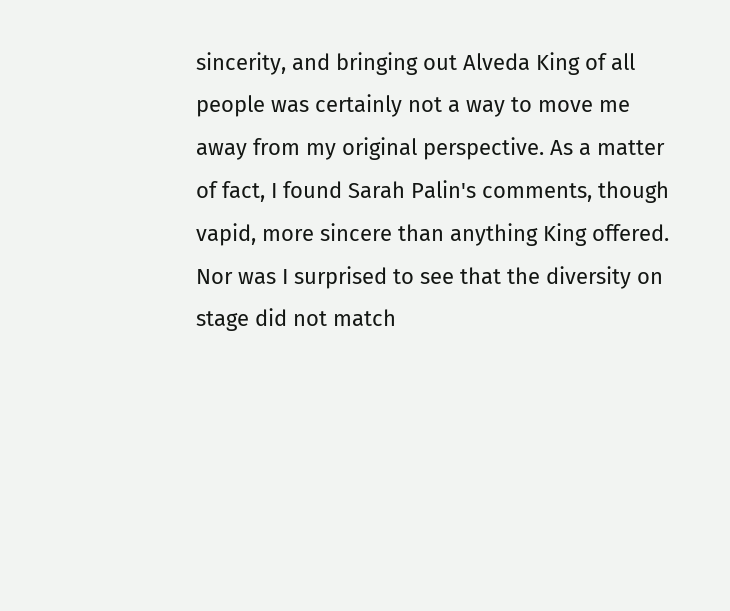sincerity, and bringing out Alveda King of all people was certainly not a way to move me away from my original perspective. As a matter of fact, I found Sarah Palin's comments, though vapid, more sincere than anything King offered. Nor was I surprised to see that the diversity on stage did not match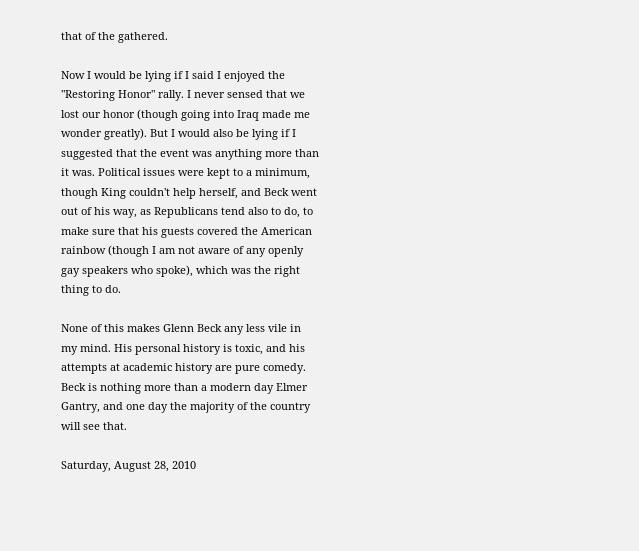that of the gathered.

Now I would be lying if I said I enjoyed the "Restoring Honor" rally. I never sensed that we lost our honor (though going into Iraq made me wonder greatly). But I would also be lying if I suggested that the event was anything more than it was. Political issues were kept to a minimum, though King couldn't help herself, and Beck went out of his way, as Republicans tend also to do, to make sure that his guests covered the American rainbow (though I am not aware of any openly gay speakers who spoke), which was the right thing to do.

None of this makes Glenn Beck any less vile in my mind. His personal history is toxic, and his attempts at academic history are pure comedy. Beck is nothing more than a modern day Elmer Gantry, and one day the majority of the country will see that.

Saturday, August 28, 2010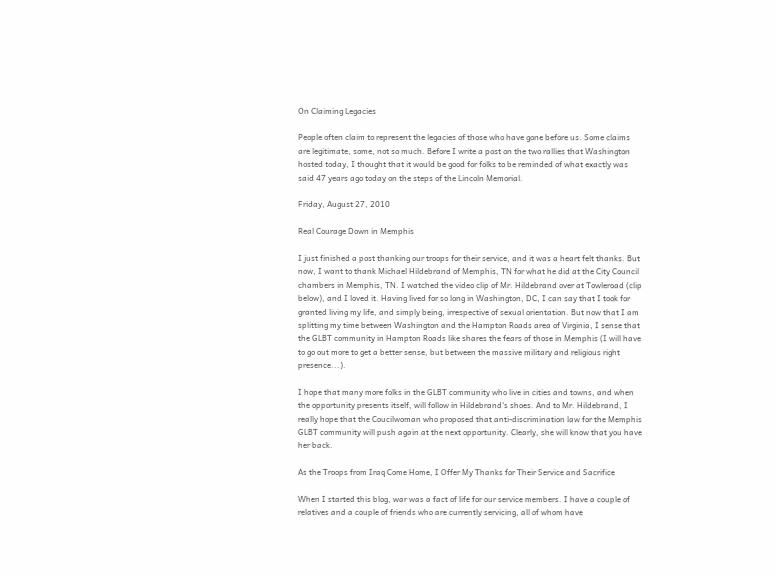On Claiming Legacies

People often claim to represent the legacies of those who have gone before us. Some claims are legitimate, some, not so much. Before I write a post on the two rallies that Washington hosted today, I thought that it would be good for folks to be reminded of what exactly was said 47 years ago today on the steps of the Lincoln Memorial.

Friday, August 27, 2010

Real Courage Down in Memphis

I just finished a post thanking our troops for their service, and it was a heart felt thanks. But now, I want to thank Michael Hildebrand of Memphis, TN for what he did at the City Council chambers in Memphis, TN. I watched the video clip of Mr. Hildebrand over at Towleroad (clip below), and I loved it. Having lived for so long in Washington, DC, I can say that I took for granted living my life, and simply being, irrespective of sexual orientation. But now that I am splitting my time between Washington and the Hampton Roads area of Virginia, I sense that the GLBT community in Hampton Roads like shares the fears of those in Memphis (I will have to go out more to get a better sense, but between the massive military and religious right presence...).

I hope that many more folks in the GLBT community who live in cities and towns, and when the opportunity presents itself, will follow in Hildebrand's shoes. And to Mr. Hildebrand, I really hope that the Coucilwoman who proposed that anti-discrimination law for the Memphis GLBT community will push again at the next opportunity. Clearly, she will know that you have her back.

As the Troops from Iraq Come Home, I Offer My Thanks for Their Service and Sacrifice

When I started this blog, war was a fact of life for our service members. I have a couple of relatives and a couple of friends who are currently servicing, all of whom have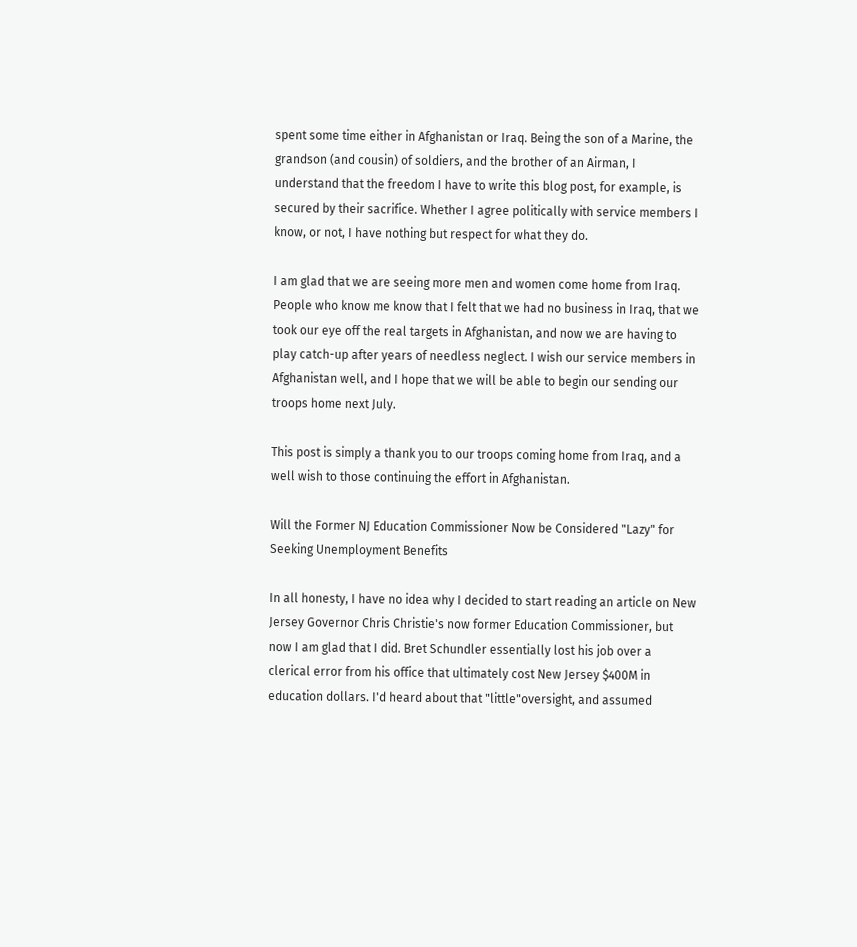spent some time either in Afghanistan or Iraq. Being the son of a Marine, the grandson (and cousin) of soldiers, and the brother of an Airman, I understand that the freedom I have to write this blog post, for example, is secured by their sacrifice. Whether I agree politically with service members I know, or not, I have nothing but respect for what they do.

I am glad that we are seeing more men and women come home from Iraq. People who know me know that I felt that we had no business in Iraq, that we took our eye off the real targets in Afghanistan, and now we are having to play catch-up after years of needless neglect. I wish our service members in Afghanistan well, and I hope that we will be able to begin our sending our troops home next July.

This post is simply a thank you to our troops coming home from Iraq, and a well wish to those continuing the effort in Afghanistan.

Will the Former NJ Education Commissioner Now be Considered "Lazy" for Seeking Unemployment Benefits

In all honesty, I have no idea why I decided to start reading an article on New Jersey Governor Chris Christie's now former Education Commissioner, but now I am glad that I did. Bret Schundler essentially lost his job over a clerical error from his office that ultimately cost New Jersey $400M in education dollars. I'd heard about that "little"oversight, and assumed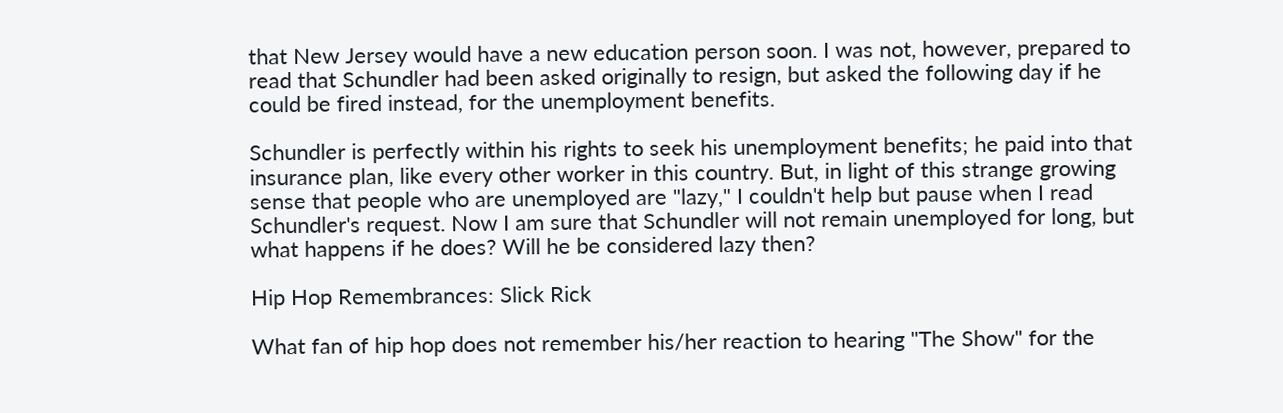that New Jersey would have a new education person soon. I was not, however, prepared to read that Schundler had been asked originally to resign, but asked the following day if he could be fired instead, for the unemployment benefits.

Schundler is perfectly within his rights to seek his unemployment benefits; he paid into that insurance plan, like every other worker in this country. But, in light of this strange growing sense that people who are unemployed are "lazy," I couldn't help but pause when I read Schundler's request. Now I am sure that Schundler will not remain unemployed for long, but what happens if he does? Will he be considered lazy then?

Hip Hop Remembrances: Slick Rick

What fan of hip hop does not remember his/her reaction to hearing "The Show" for the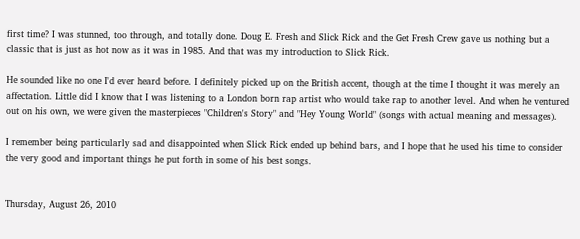first time? I was stunned, too through, and totally done. Doug E. Fresh and Slick Rick and the Get Fresh Crew gave us nothing but a classic that is just as hot now as it was in 1985. And that was my introduction to Slick Rick.

He sounded like no one I'd ever heard before. I definitely picked up on the British accent, though at the time I thought it was merely an affectation. Little did I know that I was listening to a London born rap artist who would take rap to another level. And when he ventured out on his own, we were given the masterpieces "Children's Story" and "Hey Young World" (songs with actual meaning and messages).

I remember being particularly sad and disappointed when Slick Rick ended up behind bars, and I hope that he used his time to consider the very good and important things he put forth in some of his best songs.


Thursday, August 26, 2010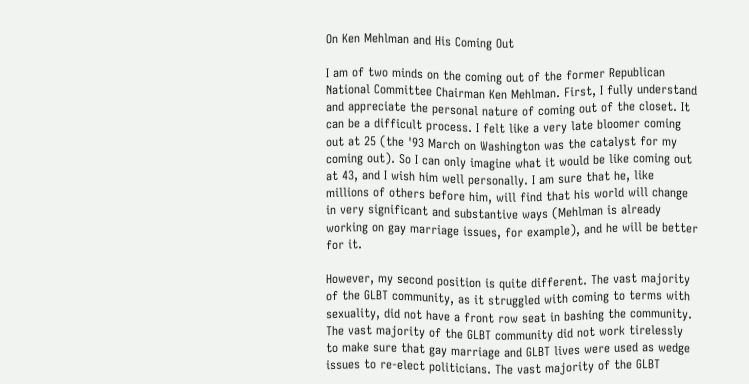On Ken Mehlman and His Coming Out

I am of two minds on the coming out of the former Republican National Committee Chairman Ken Mehlman. First, I fully understand and appreciate the personal nature of coming out of the closet. It can be a difficult process. I felt like a very late bloomer coming out at 25 (the '93 March on Washington was the catalyst for my coming out). So I can only imagine what it would be like coming out at 43, and I wish him well personally. I am sure that he, like millions of others before him, will find that his world will change in very significant and substantive ways (Mehlman is already working on gay marriage issues, for example), and he will be better for it.

However, my second position is quite different. The vast majority of the GLBT community, as it struggled with coming to terms with sexuality, did not have a front row seat in bashing the community. The vast majority of the GLBT community did not work tirelessly to make sure that gay marriage and GLBT lives were used as wedge issues to re-elect politicians. The vast majority of the GLBT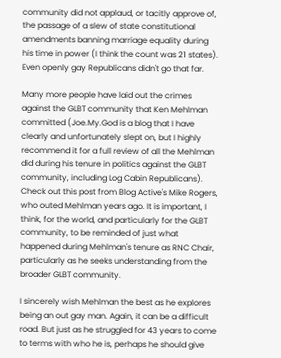community did not applaud, or tacitly approve of, the passage of a slew of state constitutional amendments banning marriage equality during his time in power (I think the count was 21 states). Even openly gay Republicans didn't go that far.

Many more people have laid out the crimes against the GLBT community that Ken Mehlman committed (Joe.My.God is a blog that I have clearly and unfortunately slept on, but I highly recommend it for a full review of all the Mehlman did during his tenure in politics against the GLBT community, including Log Cabin Republicans). Check out this post from Blog Active's Mike Rogers, who outed Mehlman years ago. It is important, I think, for the world, and particularly for the GLBT community, to be reminded of just what happened during Mehlman's tenure as RNC Chair, particularly as he seeks understanding from the broader GLBT community.

I sincerely wish Mehlman the best as he explores being an out gay man. Again, it can be a difficult road. But just as he struggled for 43 years to come to terms with who he is, perhaps he should give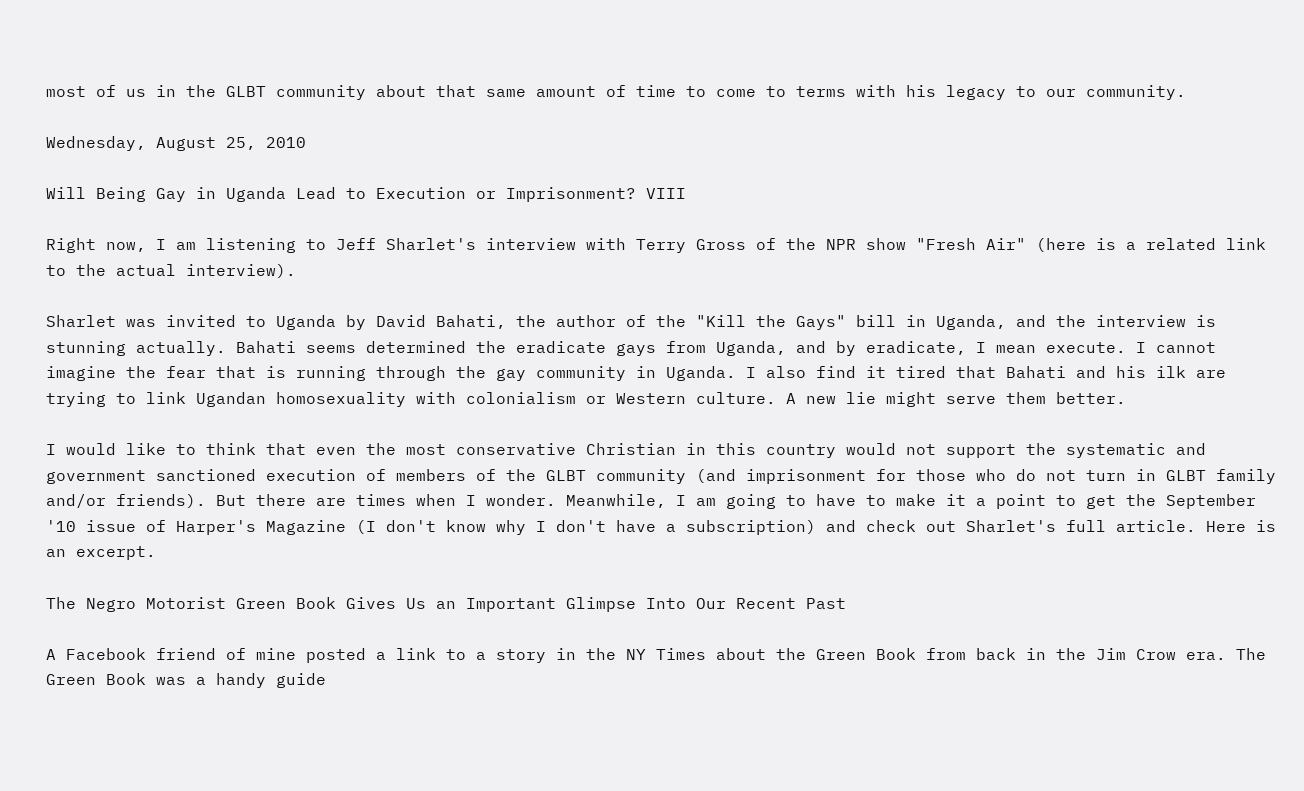most of us in the GLBT community about that same amount of time to come to terms with his legacy to our community.

Wednesday, August 25, 2010

Will Being Gay in Uganda Lead to Execution or Imprisonment? VIII

Right now, I am listening to Jeff Sharlet's interview with Terry Gross of the NPR show "Fresh Air" (here is a related link to the actual interview).

Sharlet was invited to Uganda by David Bahati, the author of the "Kill the Gays" bill in Uganda, and the interview is stunning actually. Bahati seems determined the eradicate gays from Uganda, and by eradicate, I mean execute. I cannot imagine the fear that is running through the gay community in Uganda. I also find it tired that Bahati and his ilk are trying to link Ugandan homosexuality with colonialism or Western culture. A new lie might serve them better.

I would like to think that even the most conservative Christian in this country would not support the systematic and government sanctioned execution of members of the GLBT community (and imprisonment for those who do not turn in GLBT family and/or friends). But there are times when I wonder. Meanwhile, I am going to have to make it a point to get the September '10 issue of Harper's Magazine (I don't know why I don't have a subscription) and check out Sharlet's full article. Here is an excerpt.

The Negro Motorist Green Book Gives Us an Important Glimpse Into Our Recent Past

A Facebook friend of mine posted a link to a story in the NY Times about the Green Book from back in the Jim Crow era. The Green Book was a handy guide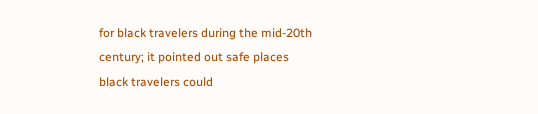for black travelers during the mid-20th century; it pointed out safe places black travelers could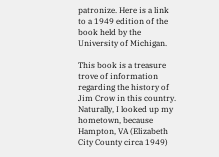patronize. Here is a link to a 1949 edition of the book held by the University of Michigan.

This book is a treasure trove of information regarding the history of Jim Crow in this country. Naturally, I looked up my hometown, because Hampton, VA (Elizabeth City County circa 1949)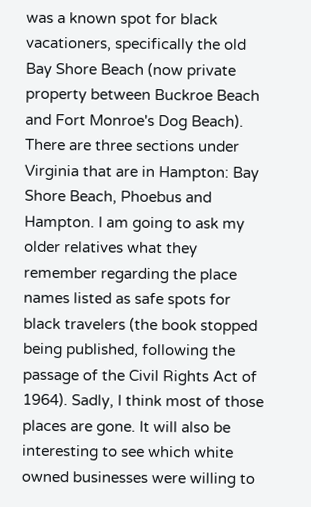was a known spot for black vacationers, specifically the old Bay Shore Beach (now private property between Buckroe Beach and Fort Monroe's Dog Beach). There are three sections under Virginia that are in Hampton: Bay Shore Beach, Phoebus and Hampton. I am going to ask my older relatives what they remember regarding the place names listed as safe spots for black travelers (the book stopped being published, following the passage of the Civil Rights Act of 1964). Sadly, I think most of those places are gone. It will also be interesting to see which white owned businesses were willing to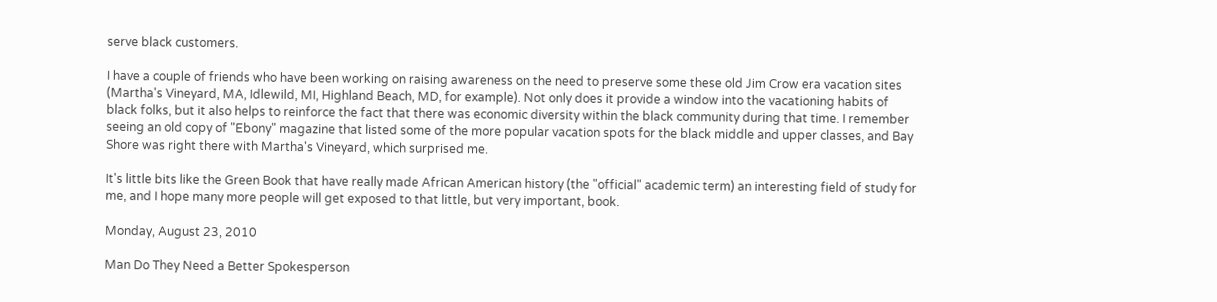serve black customers.

I have a couple of friends who have been working on raising awareness on the need to preserve some these old Jim Crow era vacation sites (Martha's Vineyard, MA, Idlewild, MI, Highland Beach, MD, for example). Not only does it provide a window into the vacationing habits of black folks, but it also helps to reinforce the fact that there was economic diversity within the black community during that time. I remember seeing an old copy of "Ebony" magazine that listed some of the more popular vacation spots for the black middle and upper classes, and Bay Shore was right there with Martha's Vineyard, which surprised me.

It's little bits like the Green Book that have really made African American history (the "official" academic term) an interesting field of study for me, and I hope many more people will get exposed to that little, but very important, book.

Monday, August 23, 2010

Man Do They Need a Better Spokesperson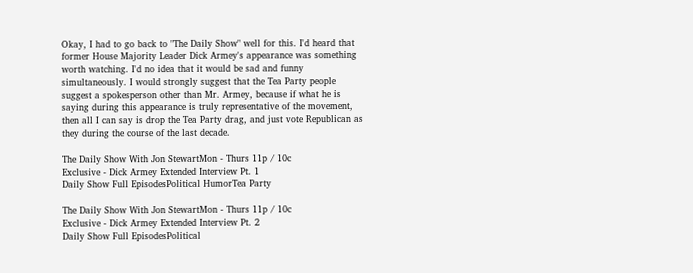Okay, I had to go back to "The Daily Show" well for this. I'd heard that former House Majority Leader Dick Armey's appearance was something worth watching. I'd no idea that it would be sad and funny simultaneously. I would strongly suggest that the Tea Party people suggest a spokesperson other than Mr. Armey, because if what he is saying during this appearance is truly representative of the movement, then all I can say is drop the Tea Party drag, and just vote Republican as they during the course of the last decade.

The Daily Show With Jon StewartMon - Thurs 11p / 10c
Exclusive - Dick Armey Extended Interview Pt. 1
Daily Show Full EpisodesPolitical HumorTea Party

The Daily Show With Jon StewartMon - Thurs 11p / 10c
Exclusive - Dick Armey Extended Interview Pt. 2
Daily Show Full EpisodesPolitical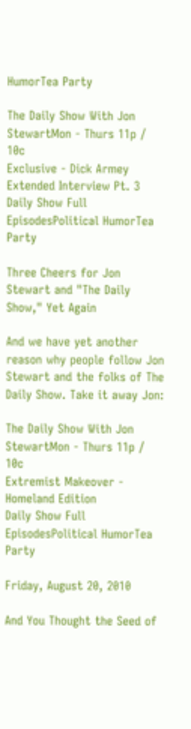HumorTea Party

The Daily Show With Jon StewartMon - Thurs 11p / 10c
Exclusive - Dick Armey Extended Interview Pt. 3
Daily Show Full EpisodesPolitical HumorTea Party

Three Cheers for Jon Stewart and "The Daily Show," Yet Again

And we have yet another reason why people follow Jon Stewart and the folks of The Daily Show. Take it away Jon:

The Daily Show With Jon StewartMon - Thurs 11p / 10c
Extremist Makeover - Homeland Edition
Daily Show Full EpisodesPolitical HumorTea Party

Friday, August 20, 2010

And You Thought the Seed of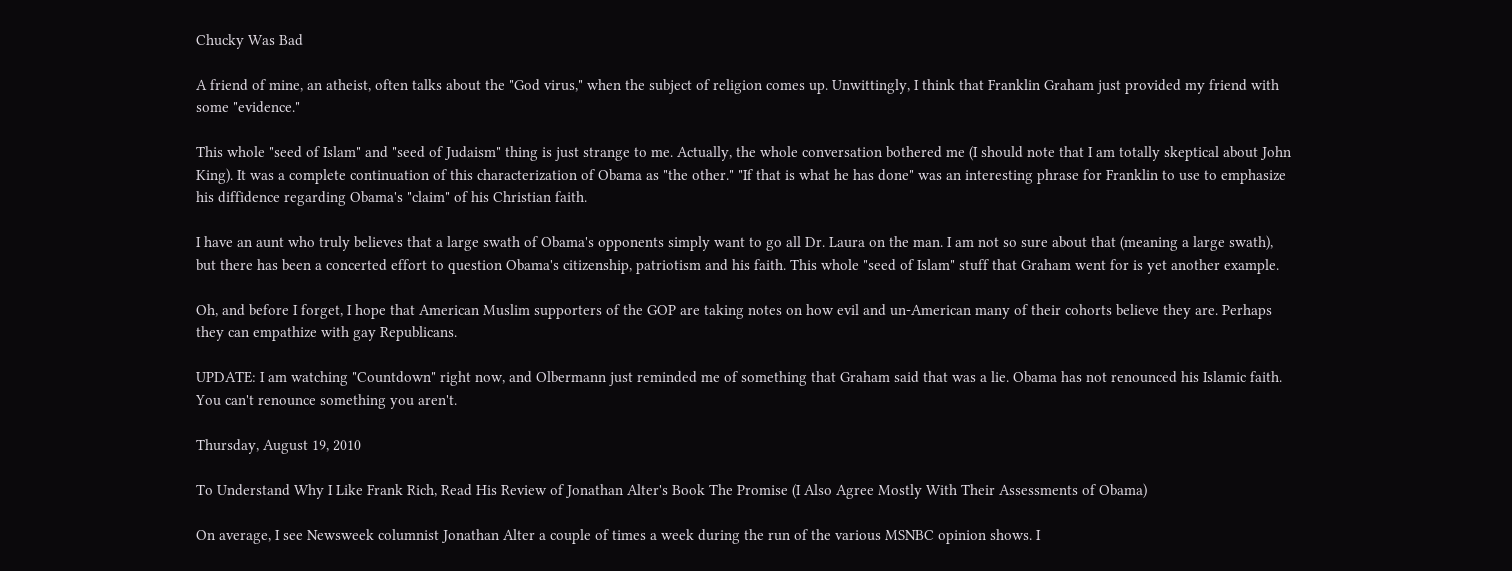Chucky Was Bad

A friend of mine, an atheist, often talks about the "God virus," when the subject of religion comes up. Unwittingly, I think that Franklin Graham just provided my friend with some "evidence."

This whole "seed of Islam" and "seed of Judaism" thing is just strange to me. Actually, the whole conversation bothered me (I should note that I am totally skeptical about John King). It was a complete continuation of this characterization of Obama as "the other." "If that is what he has done" was an interesting phrase for Franklin to use to emphasize his diffidence regarding Obama's "claim" of his Christian faith.

I have an aunt who truly believes that a large swath of Obama's opponents simply want to go all Dr. Laura on the man. I am not so sure about that (meaning a large swath), but there has been a concerted effort to question Obama's citizenship, patriotism and his faith. This whole "seed of Islam" stuff that Graham went for is yet another example.

Oh, and before I forget, I hope that American Muslim supporters of the GOP are taking notes on how evil and un-American many of their cohorts believe they are. Perhaps they can empathize with gay Republicans.

UPDATE: I am watching "Countdown" right now, and Olbermann just reminded me of something that Graham said that was a lie. Obama has not renounced his Islamic faith. You can't renounce something you aren't.

Thursday, August 19, 2010

To Understand Why I Like Frank Rich, Read His Review of Jonathan Alter's Book The Promise (I Also Agree Mostly With Their Assessments of Obama)

On average, I see Newsweek columnist Jonathan Alter a couple of times a week during the run of the various MSNBC opinion shows. I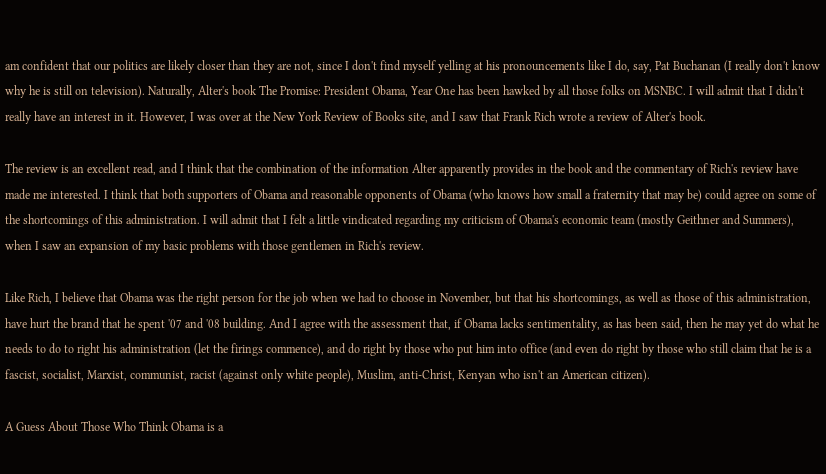am confident that our politics are likely closer than they are not, since I don't find myself yelling at his pronouncements like I do, say, Pat Buchanan (I really don't know why he is still on television). Naturally, Alter's book The Promise: President Obama, Year One has been hawked by all those folks on MSNBC. I will admit that I didn't really have an interest in it. However, I was over at the New York Review of Books site, and I saw that Frank Rich wrote a review of Alter's book.

The review is an excellent read, and I think that the combination of the information Alter apparently provides in the book and the commentary of Rich's review have made me interested. I think that both supporters of Obama and reasonable opponents of Obama (who knows how small a fraternity that may be) could agree on some of the shortcomings of this administration. I will admit that I felt a little vindicated regarding my criticism of Obama's economic team (mostly Geithner and Summers), when I saw an expansion of my basic problems with those gentlemen in Rich's review.

Like Rich, I believe that Obama was the right person for the job when we had to choose in November, but that his shortcomings, as well as those of this administration, have hurt the brand that he spent '07 and '08 building. And I agree with the assessment that, if Obama lacks sentimentality, as has been said, then he may yet do what he needs to do to right his administration (let the firings commence), and do right by those who put him into office (and even do right by those who still claim that he is a fascist, socialist, Marxist, communist, racist (against only white people), Muslim, anti-Christ, Kenyan who isn't an American citizen).

A Guess About Those Who Think Obama is a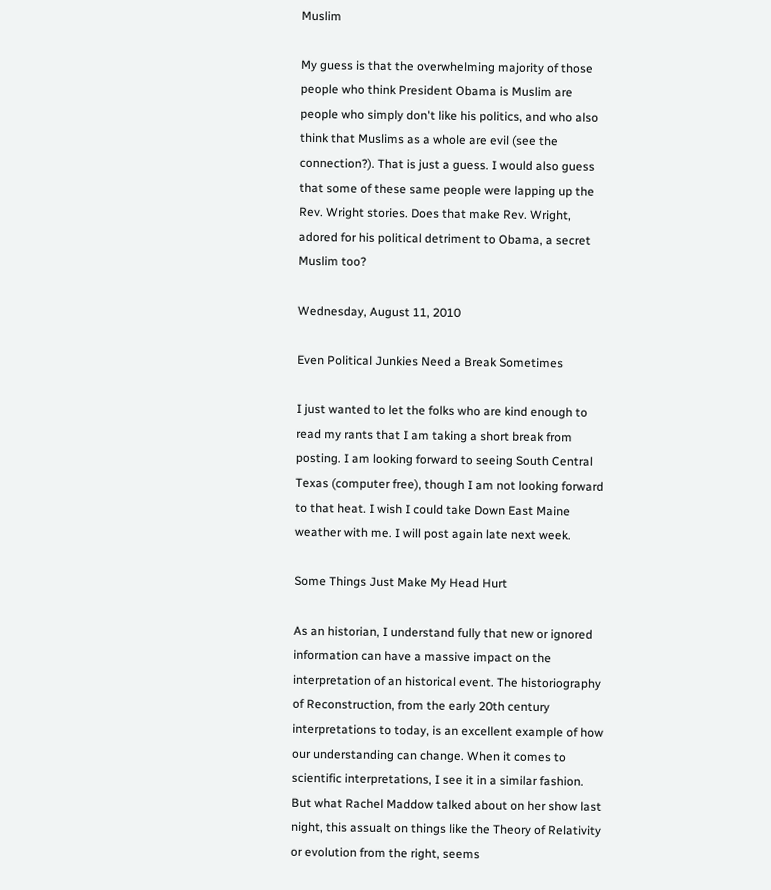Muslim

My guess is that the overwhelming majority of those people who think President Obama is Muslim are people who simply don't like his politics, and who also think that Muslims as a whole are evil (see the connection?). That is just a guess. I would also guess that some of these same people were lapping up the Rev. Wright stories. Does that make Rev. Wright, adored for his political detriment to Obama, a secret Muslim too?

Wednesday, August 11, 2010

Even Political Junkies Need a Break Sometimes

I just wanted to let the folks who are kind enough to read my rants that I am taking a short break from posting. I am looking forward to seeing South Central Texas (computer free), though I am not looking forward to that heat. I wish I could take Down East Maine weather with me. I will post again late next week.

Some Things Just Make My Head Hurt

As an historian, I understand fully that new or ignored information can have a massive impact on the interpretation of an historical event. The historiography of Reconstruction, from the early 20th century interpretations to today, is an excellent example of how our understanding can change. When it comes to scientific interpretations, I see it in a similar fashion. But what Rachel Maddow talked about on her show last night, this assualt on things like the Theory of Relativity or evolution from the right, seems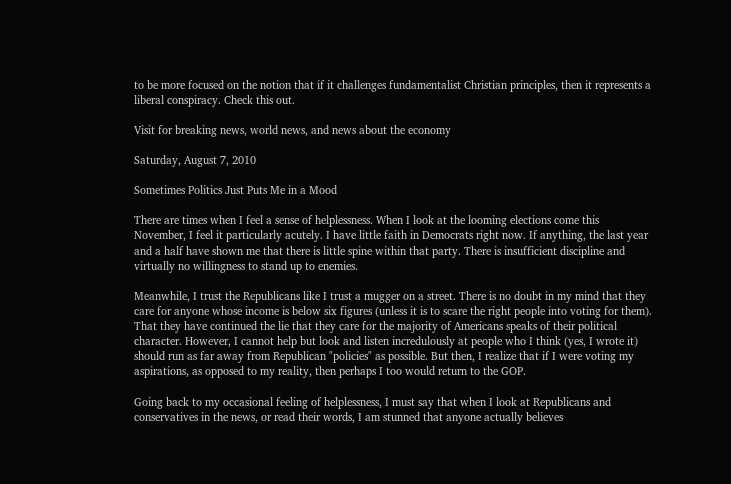to be more focused on the notion that if it challenges fundamentalist Christian principles, then it represents a liberal conspiracy. Check this out.

Visit for breaking news, world news, and news about the economy

Saturday, August 7, 2010

Sometimes Politics Just Puts Me in a Mood

There are times when I feel a sense of helplessness. When I look at the looming elections come this November, I feel it particularly acutely. I have little faith in Democrats right now. If anything, the last year and a half have shown me that there is little spine within that party. There is insufficient discipline and virtually no willingness to stand up to enemies.

Meanwhile, I trust the Republicans like I trust a mugger on a street. There is no doubt in my mind that they care for anyone whose income is below six figures (unless it is to scare the right people into voting for them). That they have continued the lie that they care for the majority of Americans speaks of their political character. However, I cannot help but look and listen incredulously at people who I think (yes, I wrote it) should run as far away from Republican "policies" as possible. But then, I realize that if I were voting my aspirations, as opposed to my reality, then perhaps I too would return to the GOP.

Going back to my occasional feeling of helplessness, I must say that when I look at Republicans and conservatives in the news, or read their words, I am stunned that anyone actually believes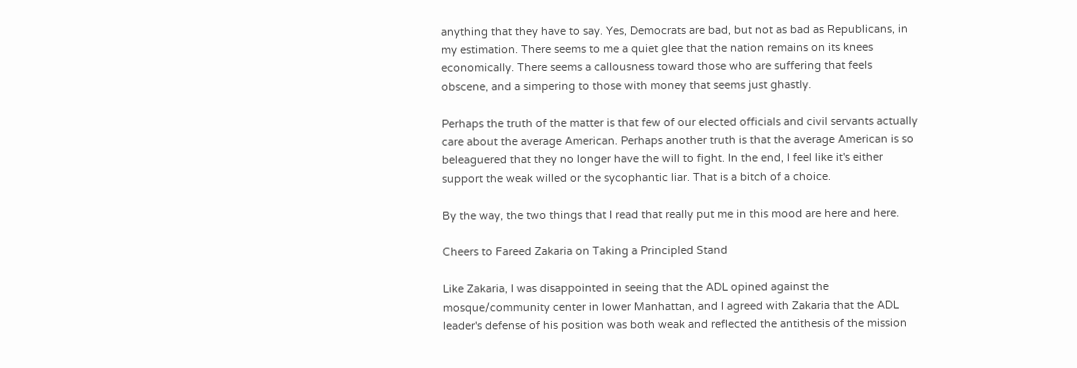anything that they have to say. Yes, Democrats are bad, but not as bad as Republicans, in my estimation. There seems to me a quiet glee that the nation remains on its knees economically. There seems a callousness toward those who are suffering that feels obscene, and a simpering to those with money that seems just ghastly.

Perhaps the truth of the matter is that few of our elected officials and civil servants actually care about the average American. Perhaps another truth is that the average American is so beleaguered that they no longer have the will to fight. In the end, I feel like it's either support the weak willed or the sycophantic liar. That is a bitch of a choice.

By the way, the two things that I read that really put me in this mood are here and here.

Cheers to Fareed Zakaria on Taking a Principled Stand

Like Zakaria, I was disappointed in seeing that the ADL opined against the mosque/community center in lower Manhattan, and I agreed with Zakaria that the ADL leader's defense of his position was both weak and reflected the antithesis of the mission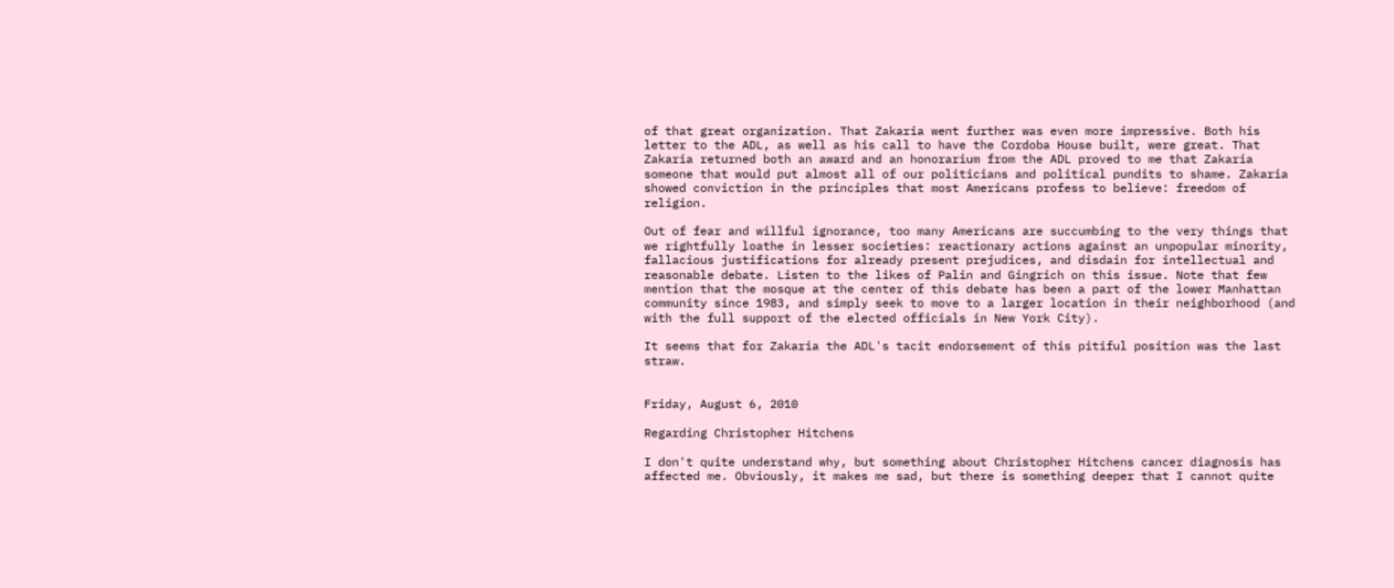of that great organization. That Zakaria went further was even more impressive. Both his letter to the ADL, as well as his call to have the Cordoba House built, were great. That Zakaria returned both an award and an honorarium from the ADL proved to me that Zakaria someone that would put almost all of our politicians and political pundits to shame. Zakaria showed conviction in the principles that most Americans profess to believe: freedom of religion.

Out of fear and willful ignorance, too many Americans are succumbing to the very things that we rightfully loathe in lesser societies: reactionary actions against an unpopular minority, fallacious justifications for already present prejudices, and disdain for intellectual and reasonable debate. Listen to the likes of Palin and Gingrich on this issue. Note that few mention that the mosque at the center of this debate has been a part of the lower Manhattan community since 1983, and simply seek to move to a larger location in their neighborhood (and with the full support of the elected officials in New York City).

It seems that for Zakaria the ADL's tacit endorsement of this pitiful position was the last straw.


Friday, August 6, 2010

Regarding Christopher Hitchens

I don't quite understand why, but something about Christopher Hitchens cancer diagnosis has affected me. Obviously, it makes me sad, but there is something deeper that I cannot quite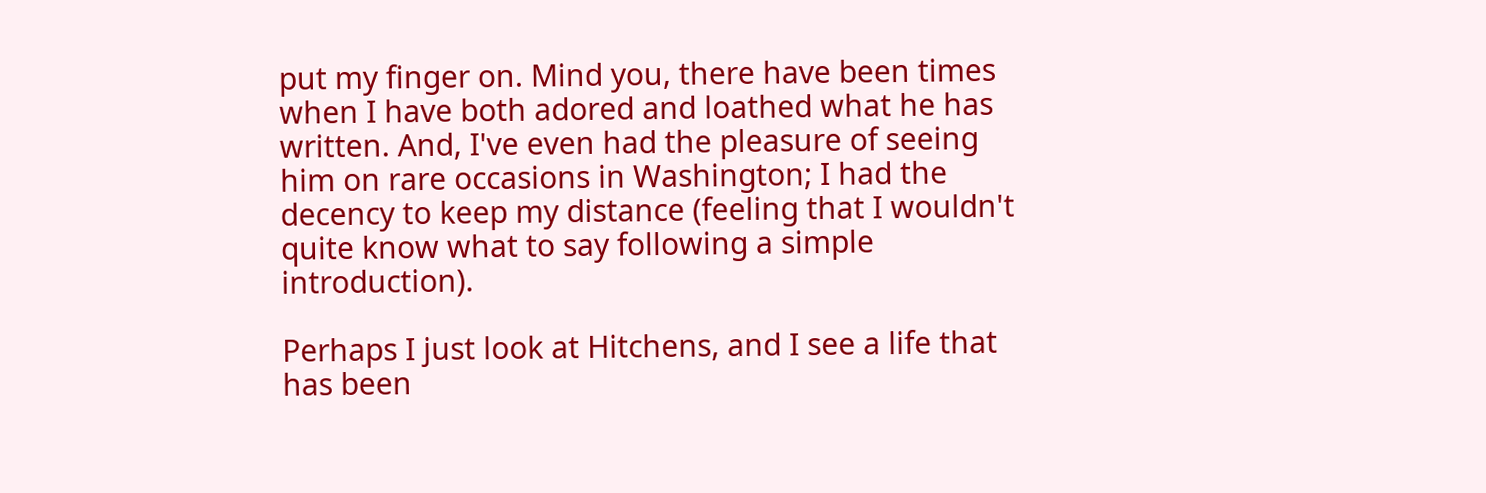put my finger on. Mind you, there have been times when I have both adored and loathed what he has written. And, I've even had the pleasure of seeing him on rare occasions in Washington; I had the decency to keep my distance (feeling that I wouldn't quite know what to say following a simple introduction).

Perhaps I just look at Hitchens, and I see a life that has been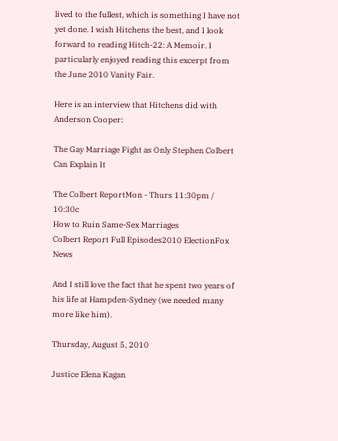lived to the fullest, which is something I have not yet done. I wish Hitchens the best, and I look forward to reading Hitch-22: A Memoir. I particularly enjoyed reading this excerpt from the June 2010 Vanity Fair.

Here is an interview that Hitchens did with Anderson Cooper:

The Gay Marriage Fight as Only Stephen Colbert Can Explain It

The Colbert ReportMon - Thurs 11:30pm / 10:30c
How to Ruin Same-Sex Marriages
Colbert Report Full Episodes2010 ElectionFox News

And I still love the fact that he spent two years of his life at Hampden-Sydney (we needed many more like him).

Thursday, August 5, 2010

Justice Elena Kagan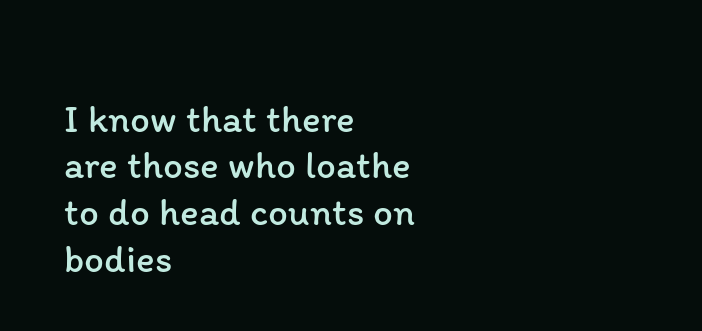I know that there are those who loathe to do head counts on bodies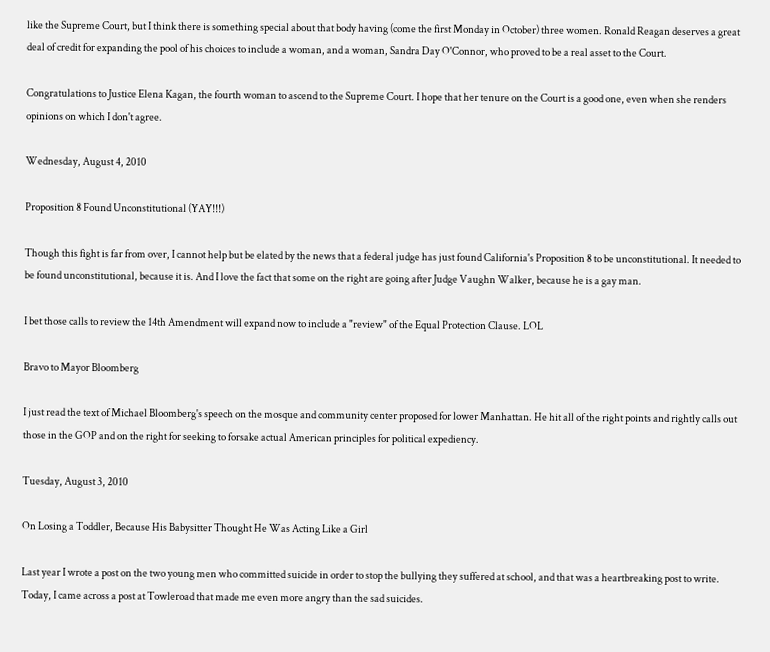like the Supreme Court, but I think there is something special about that body having (come the first Monday in October) three women. Ronald Reagan deserves a great deal of credit for expanding the pool of his choices to include a woman, and a woman, Sandra Day O'Connor, who proved to be a real asset to the Court.

Congratulations to Justice Elena Kagan, the fourth woman to ascend to the Supreme Court. I hope that her tenure on the Court is a good one, even when she renders opinions on which I don't agree.

Wednesday, August 4, 2010

Proposition 8 Found Unconstitutional (YAY!!!)

Though this fight is far from over, I cannot help but be elated by the news that a federal judge has just found California's Proposition 8 to be unconstitutional. It needed to be found unconstitutional, because it is. And I love the fact that some on the right are going after Judge Vaughn Walker, because he is a gay man.

I bet those calls to review the 14th Amendment will expand now to include a "review" of the Equal Protection Clause. LOL

Bravo to Mayor Bloomberg

I just read the text of Michael Bloomberg's speech on the mosque and community center proposed for lower Manhattan. He hit all of the right points and rightly calls out those in the GOP and on the right for seeking to forsake actual American principles for political expediency.

Tuesday, August 3, 2010

On Losing a Toddler, Because His Babysitter Thought He Was Acting Like a Girl

Last year I wrote a post on the two young men who committed suicide in order to stop the bullying they suffered at school, and that was a heartbreaking post to write. Today, I came across a post at Towleroad that made me even more angry than the sad suicides.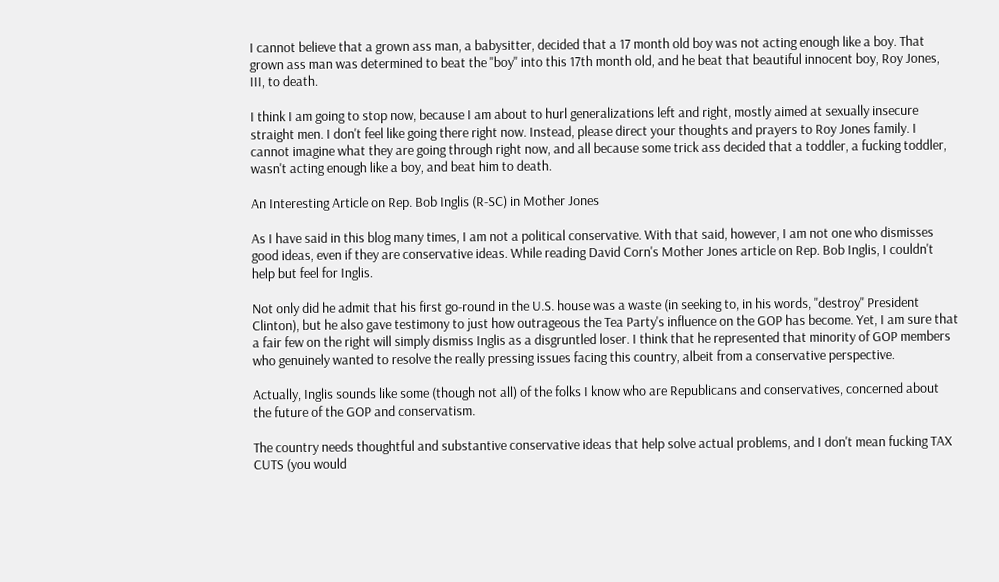I cannot believe that a grown ass man, a babysitter, decided that a 17 month old boy was not acting enough like a boy. That grown ass man was determined to beat the "boy" into this 17th month old, and he beat that beautiful innocent boy, Roy Jones, III, to death.

I think I am going to stop now, because I am about to hurl generalizations left and right, mostly aimed at sexually insecure straight men. I don't feel like going there right now. Instead, please direct your thoughts and prayers to Roy Jones family. I cannot imagine what they are going through right now, and all because some trick ass decided that a toddler, a fucking toddler, wasn't acting enough like a boy, and beat him to death.

An Interesting Article on Rep. Bob Inglis (R-SC) in Mother Jones

As I have said in this blog many times, I am not a political conservative. With that said, however, I am not one who dismisses good ideas, even if they are conservative ideas. While reading David Corn's Mother Jones article on Rep. Bob Inglis, I couldn't help but feel for Inglis.

Not only did he admit that his first go-round in the U.S. house was a waste (in seeking to, in his words, "destroy" President Clinton), but he also gave testimony to just how outrageous the Tea Party's influence on the GOP has become. Yet, I am sure that a fair few on the right will simply dismiss Inglis as a disgruntled loser. I think that he represented that minority of GOP members who genuinely wanted to resolve the really pressing issues facing this country, albeit from a conservative perspective.

Actually, Inglis sounds like some (though not all) of the folks I know who are Republicans and conservatives, concerned about the future of the GOP and conservatism.

The country needs thoughtful and substantive conservative ideas that help solve actual problems, and I don't mean fucking TAX CUTS (you would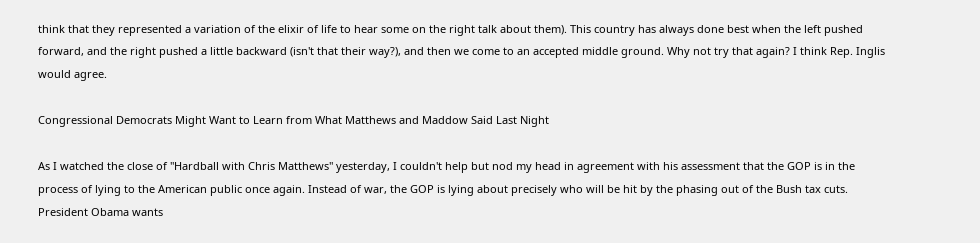think that they represented a variation of the elixir of life to hear some on the right talk about them). This country has always done best when the left pushed forward, and the right pushed a little backward (isn't that their way?), and then we come to an accepted middle ground. Why not try that again? I think Rep. Inglis would agree.

Congressional Democrats Might Want to Learn from What Matthews and Maddow Said Last Night

As I watched the close of "Hardball with Chris Matthews" yesterday, I couldn't help but nod my head in agreement with his assessment that the GOP is in the process of lying to the American public once again. Instead of war, the GOP is lying about precisely who will be hit by the phasing out of the Bush tax cuts. President Obama wants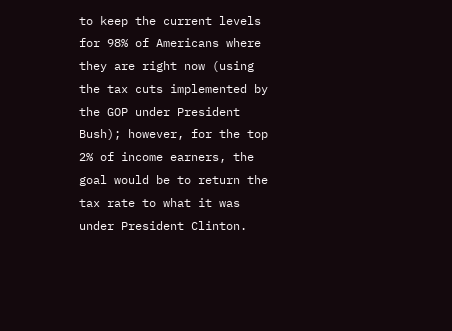to keep the current levels for 98% of Americans where they are right now (using the tax cuts implemented by the GOP under President Bush); however, for the top 2% of income earners, the goal would be to return the tax rate to what it was under President Clinton.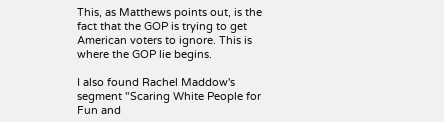This, as Matthews points out, is the fact that the GOP is trying to get American voters to ignore. This is where the GOP lie begins.

I also found Rachel Maddow's segment "Scaring White People for Fun and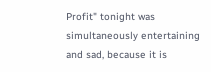Profit" tonight was simultaneously entertaining and sad, because it is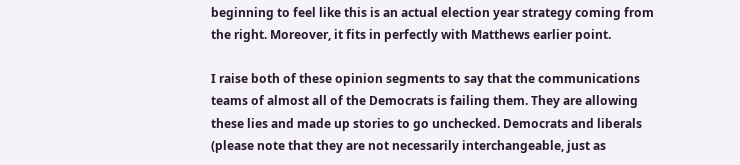beginning to feel like this is an actual election year strategy coming from the right. Moreover, it fits in perfectly with Matthews earlier point.

I raise both of these opinion segments to say that the communications teams of almost all of the Democrats is failing them. They are allowing these lies and made up stories to go unchecked. Democrats and liberals (please note that they are not necessarily interchangeable, just as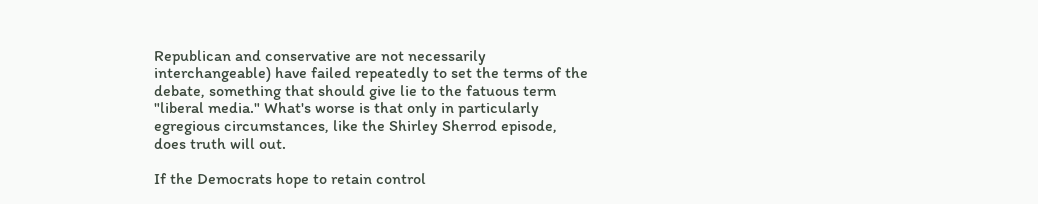Republican and conservative are not necessarily interchangeable) have failed repeatedly to set the terms of the debate, something that should give lie to the fatuous term "liberal media." What's worse is that only in particularly egregious circumstances, like the Shirley Sherrod episode, does truth will out.

If the Democrats hope to retain control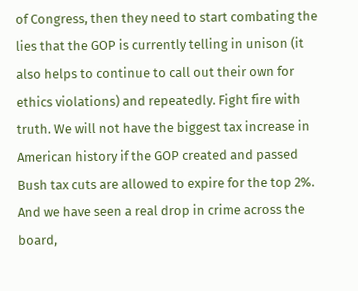of Congress, then they need to start combating the lies that the GOP is currently telling in unison (it also helps to continue to call out their own for ethics violations) and repeatedly. Fight fire with truth. We will not have the biggest tax increase in American history if the GOP created and passed Bush tax cuts are allowed to expire for the top 2%. And we have seen a real drop in crime across the board,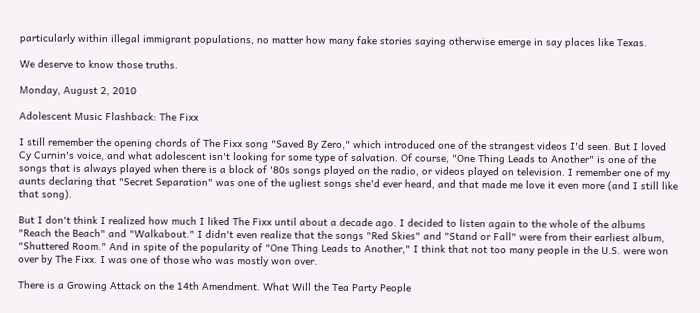particularly within illegal immigrant populations, no matter how many fake stories saying otherwise emerge in say places like Texas.

We deserve to know those truths.

Monday, August 2, 2010

Adolescent Music Flashback: The Fixx

I still remember the opening chords of The Fixx song "Saved By Zero," which introduced one of the strangest videos I'd seen. But I loved Cy Curnin's voice, and what adolescent isn't looking for some type of salvation. Of course, "One Thing Leads to Another" is one of the songs that is always played when there is a block of '80s songs played on the radio, or videos played on television. I remember one of my aunts declaring that "Secret Separation" was one of the ugliest songs she'd ever heard, and that made me love it even more (and I still like that song).

But I don't think I realized how much I liked The Fixx until about a decade ago. I decided to listen again to the whole of the albums "Reach the Beach" and "Walkabout." I didn't even realize that the songs "Red Skies" and "Stand or Fall" were from their earliest album, "Shuttered Room." And in spite of the popularity of "One Thing Leads to Another," I think that not too many people in the U.S. were won over by The Fixx. I was one of those who was mostly won over.

There is a Growing Attack on the 14th Amendment. What Will the Tea Party People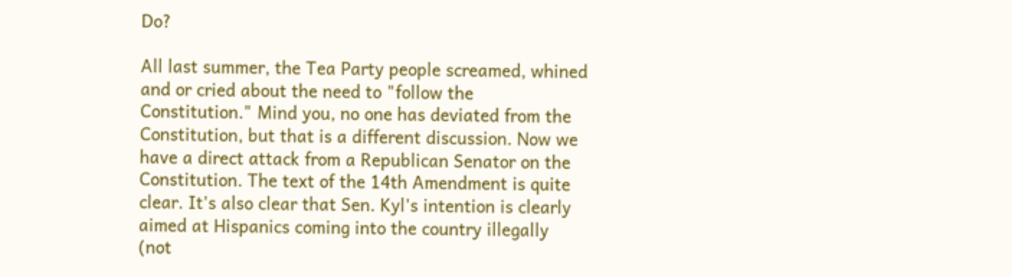Do?

All last summer, the Tea Party people screamed, whined and or cried about the need to "follow the Constitution." Mind you, no one has deviated from the Constitution, but that is a different discussion. Now we have a direct attack from a Republican Senator on the Constitution. The text of the 14th Amendment is quite clear. It's also clear that Sen. Kyl's intention is clearly aimed at Hispanics coming into the country illegally (not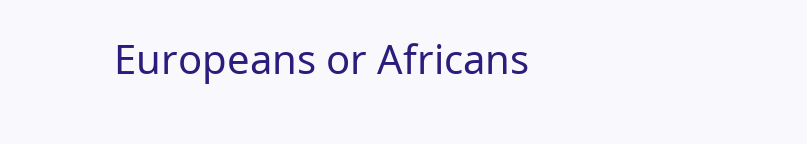Europeans or Africans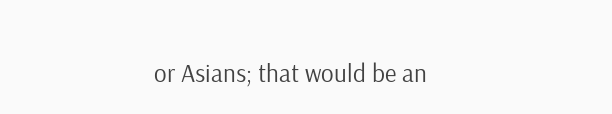or Asians; that would be an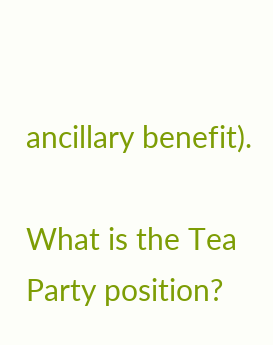ancillary benefit).

What is the Tea Party position?